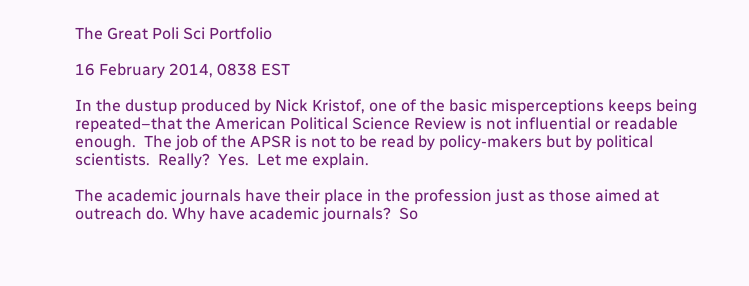The Great Poli Sci Portfolio

16 February 2014, 0838 EST

In the dustup produced by Nick Kristof, one of the basic misperceptions keeps being repeated–that the American Political Science Review is not influential or readable enough.  The job of the APSR is not to be read by policy-makers but by political scientists.  Really?  Yes.  Let me explain.

The academic journals have their place in the profession just as those aimed at outreach do. Why have academic journals?  So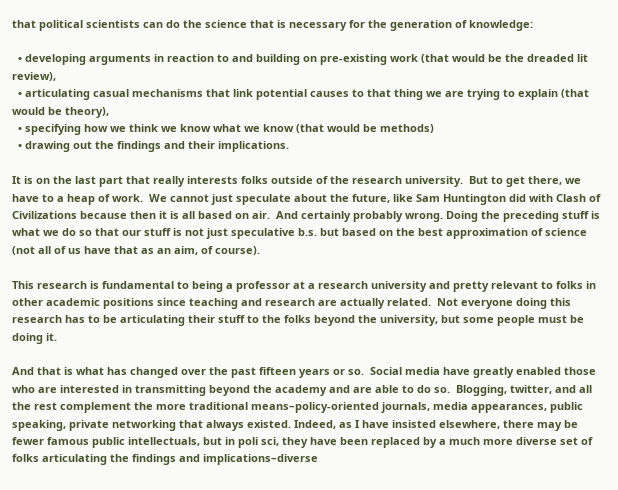that political scientists can do the science that is necessary for the generation of knowledge:

  • developing arguments in reaction to and building on pre-existing work (that would be the dreaded lit review),
  • articulating casual mechanisms that link potential causes to that thing we are trying to explain (that would be theory),
  • specifying how we think we know what we know (that would be methods)
  • drawing out the findings and their implications.

It is on the last part that really interests folks outside of the research university.  But to get there, we have to a heap of work.  We cannot just speculate about the future, like Sam Huntington did with Clash of Civilizations because then it is all based on air.  And certainly probably wrong. Doing the preceding stuff is what we do so that our stuff is not just speculative b.s. but based on the best approximation of science (not all of us have that as an aim, of course).

This research is fundamental to being a professor at a research university and pretty relevant to folks in other academic positions since teaching and research are actually related.  Not everyone doing this research has to be articulating their stuff to the folks beyond the university, but some people must be doing it.

And that is what has changed over the past fifteen years or so.  Social media have greatly enabled those who are interested in transmitting beyond the academy and are able to do so.  Blogging, twitter, and all the rest complement the more traditional means–policy-oriented journals, media appearances, public speaking, private networking that always existed. Indeed, as I have insisted elsewhere, there may be fewer famous public intellectuals, but in poli sci, they have been replaced by a much more diverse set of folks articulating the findings and implications–diverse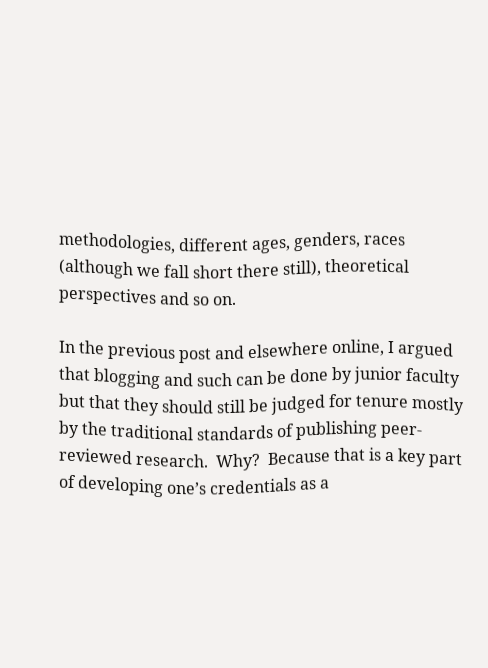methodologies, different ages, genders, races (although we fall short there still), theoretical perspectives and so on.

In the previous post and elsewhere online, I argued that blogging and such can be done by junior faculty but that they should still be judged for tenure mostly by the traditional standards of publishing peer-reviewed research.  Why?  Because that is a key part of developing one’s credentials as a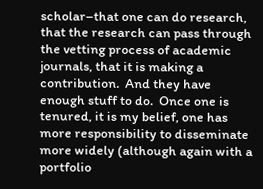scholar–that one can do research, that the research can pass through the vetting process of academic journals, that it is making a contribution.  And they have enough stuff to do.  Once one is tenured, it is my belief, one has more responsibility to disseminate more widely (although again with a portfolio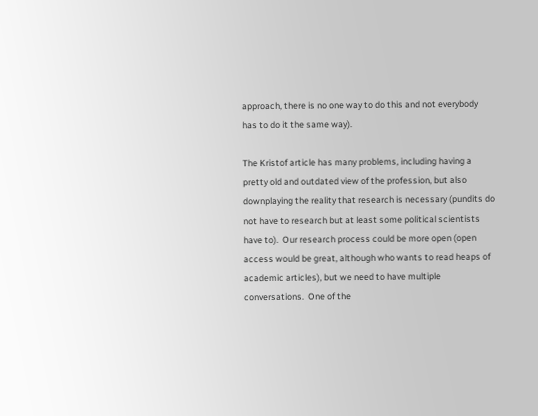approach, there is no one way to do this and not everybody has to do it the same way).

The Kristof article has many problems, including having a pretty old and outdated view of the profession, but also downplaying the reality that research is necessary (pundits do not have to research but at least some political scientists have to).  Our research process could be more open (open access would be great, although who wants to read heaps of academic articles), but we need to have multiple conversations.  One of the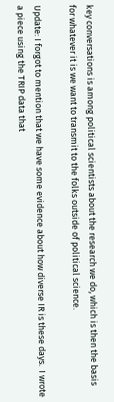key conversations is among political scientists about the research we do, which is then the basis for whatever it is we want to transmit to the folks outside of political science.

Update: I forgot to mention that we have some evidence about how diverse IR is these days.  I wrote a piece using the TRIP data that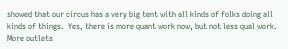showed that our circus has a very big tent with all kinds of folks doing all kinds of things.  Yes, there is more quant work now, but not less qual work.  More outlets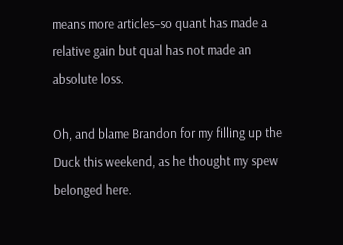means more articles–so quant has made a relative gain but qual has not made an absolute loss.

Oh, and blame Brandon for my filling up the Duck this weekend, as he thought my spew belonged here.